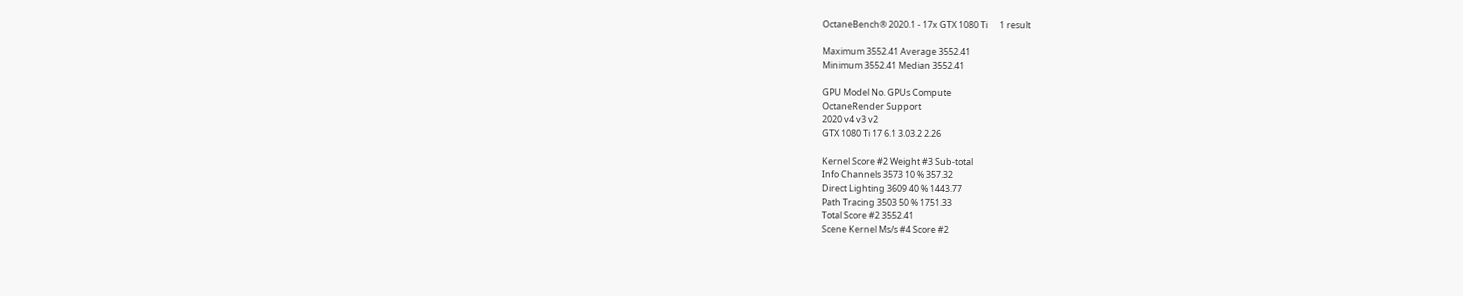OctaneBench® 2020.1 - 17x GTX 1080 Ti      1 result

Maximum 3552.41 Average 3552.41
Minimum 3552.41 Median 3552.41

GPU Model No. GPUs Compute
OctaneRender Support
2020 v4 v3 v2
GTX 1080 Ti 17 6.1 3.03.2 2.26

Kernel Score #2 Weight #3 Sub-total
Info Channels 3573 10 % 357.32
Direct Lighting 3609 40 % 1443.77
Path Tracing 3503 50 % 1751.33
Total Score #2 3552.41
Scene Kernel Ms/s #4 Score #2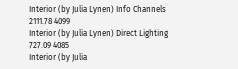Interior (by Julia Lynen) Info Channels 2111.78 4099
Interior (by Julia Lynen) Direct Lighting 727.09 4085
Interior (by Julia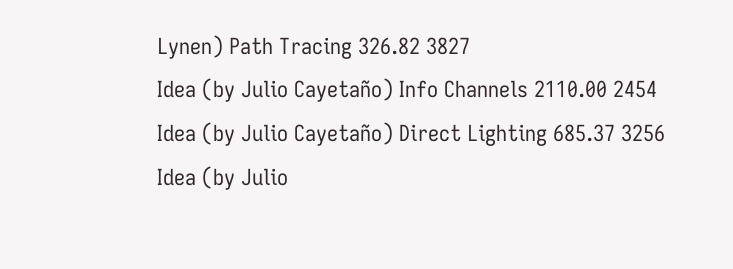Lynen) Path Tracing 326.82 3827
Idea (by Julio Cayetaño) Info Channels 2110.00 2454
Idea (by Julio Cayetaño) Direct Lighting 685.37 3256
Idea (by Julio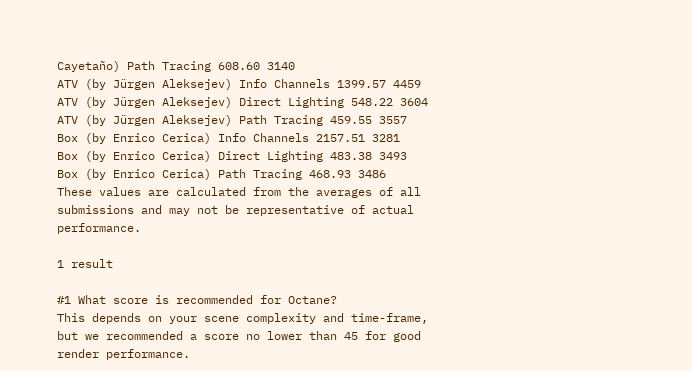Cayetaño) Path Tracing 608.60 3140
ATV (by Jürgen Aleksejev) Info Channels 1399.57 4459
ATV (by Jürgen Aleksejev) Direct Lighting 548.22 3604
ATV (by Jürgen Aleksejev) Path Tracing 459.55 3557
Box (by Enrico Cerica) Info Channels 2157.51 3281
Box (by Enrico Cerica) Direct Lighting 483.38 3493
Box (by Enrico Cerica) Path Tracing 468.93 3486
These values are calculated from the averages of all submissions and may not be representative of actual performance.

1 result

#1 What score is recommended for Octane?
This depends on your scene complexity and time-frame, but we recommended a score no lower than 45 for good render performance.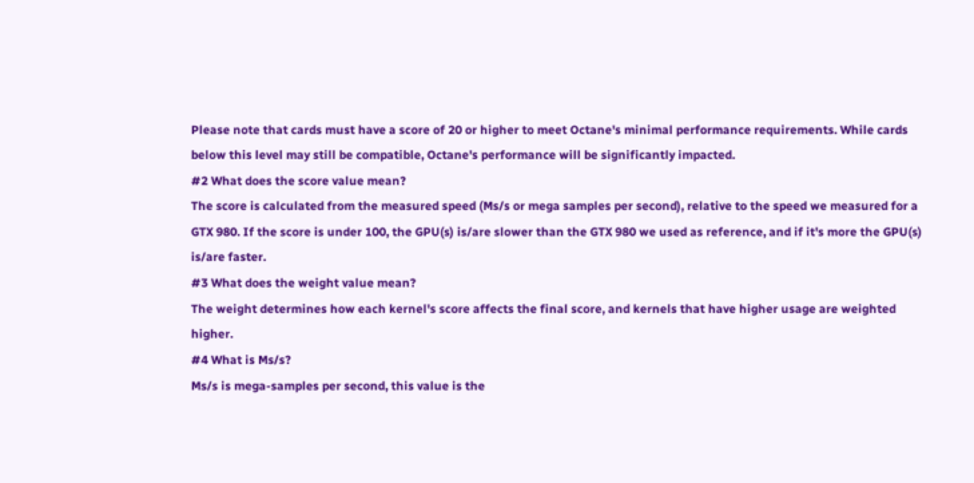Please note that cards must have a score of 20 or higher to meet Octane's minimal performance requirements. While cards below this level may still be compatible, Octane's performance will be significantly impacted.
#2 What does the score value mean?
The score is calculated from the measured speed (Ms/s or mega samples per second), relative to the speed we measured for a GTX 980. If the score is under 100, the GPU(s) is/are slower than the GTX 980 we used as reference, and if it's more the GPU(s) is/are faster.
#3 What does the weight value mean?
The weight determines how each kernel's score affects the final score, and kernels that have higher usage are weighted higher.
#4 What is Ms/s?
Ms/s is mega-samples per second, this value is the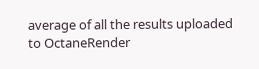average of all the results uploaded to OctaneRender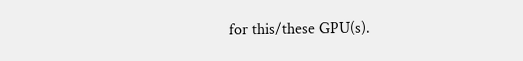for this/these GPU(s).